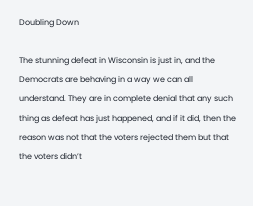Doubling Down

The stunning defeat in Wisconsin is just in, and the Democrats are behaving in a way we can all understand. They are in complete denial that any such thing as defeat has just happened, and if it did, then the reason was not that the voters rejected them but that the voters didn’t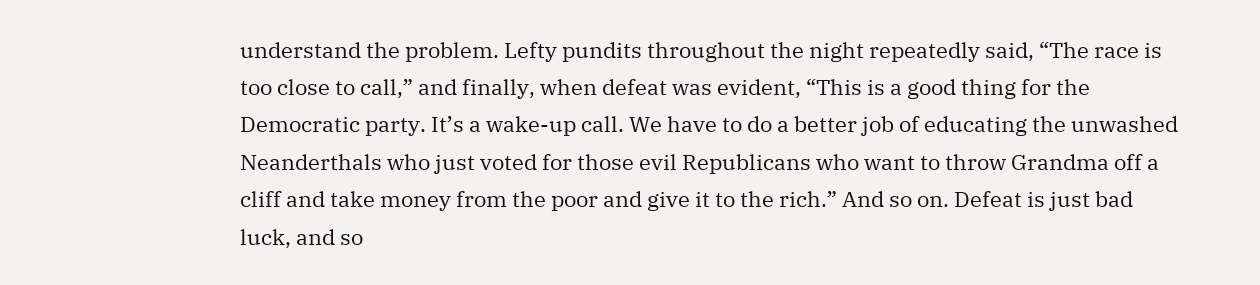understand the problem. Lefty pundits throughout the night repeatedly said, “The race is too close to call,” and finally, when defeat was evident, “This is a good thing for the Democratic party. It’s a wake-up call. We have to do a better job of educating the unwashed Neanderthals who just voted for those evil Republicans who want to throw Grandma off a cliff and take money from the poor and give it to the rich.” And so on. Defeat is just bad luck, and so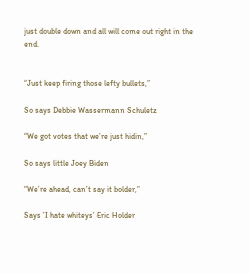just double down and all will come out right in the end.


“Just keep firing those lefty bullets,”

So says Debbie Wassermann Schuletz

“We got votes that we’re just hidin,”

So says little Joey Biden

“We’re ahead, can’t say it bolder,”

Says ’I hate whiteys’ Eric Holder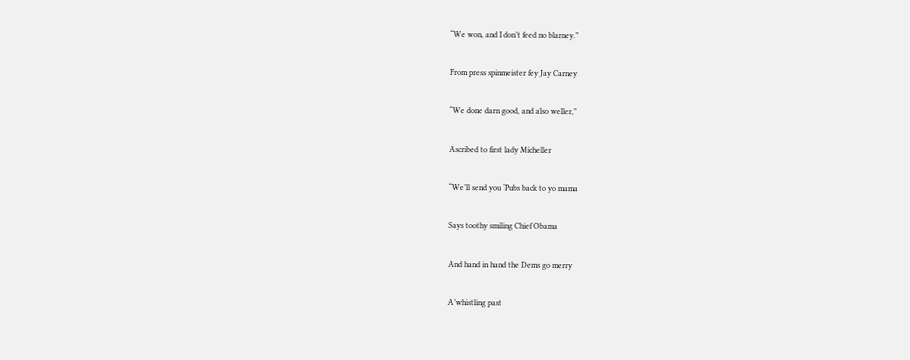“We won, and I don’t feed no blarney.”

From press spinmeister fey Jay Carney

“We done darn good, and also weller,”

Ascribed to first lady Micheller

“We’ll send you ‘Pubs back to yo mama

Says toothy smiling Chief Obama

And hand in hand the Dems go merry

A’whistling past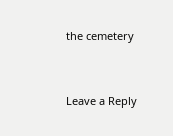the cemetery


Leave a Reply